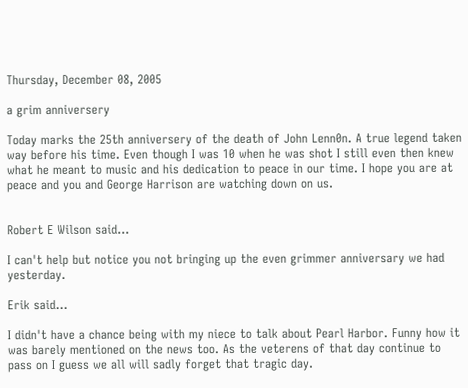Thursday, December 08, 2005

a grim anniversery

Today marks the 25th anniversery of the death of John Lenn0n. A true legend taken way before his time. Even though I was 10 when he was shot I still even then knew what he meant to music and his dedication to peace in our time. I hope you are at peace and you and George Harrison are watching down on us.


Robert E Wilson said...

I can't help but notice you not bringing up the even grimmer anniversary we had yesterday.

Erik said...

I didn't have a chance being with my niece to talk about Pearl Harbor. Funny how it was barely mentioned on the news too. As the veterens of that day continue to pass on I guess we all will sadly forget that tragic day.